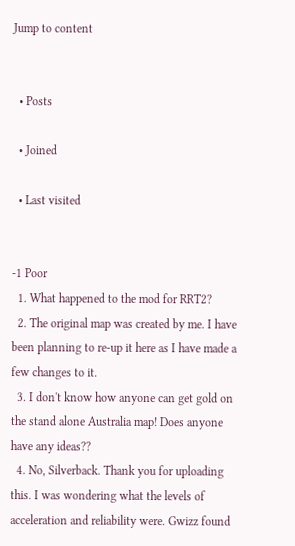Jump to content


  • Posts

  • Joined

  • Last visited


-1 Poor
  1. What happened to the mod for RRT2?
  2. The original map was created by me. I have been planning to re-up it here as I have made a few changes to it.
  3. I don't know how anyone can get gold on the stand alone Australia map! Does anyone have any ideas??
  4. No, Silverback. Thank you for uploading this. I was wondering what the levels of acceleration and reliability were. Gwizz found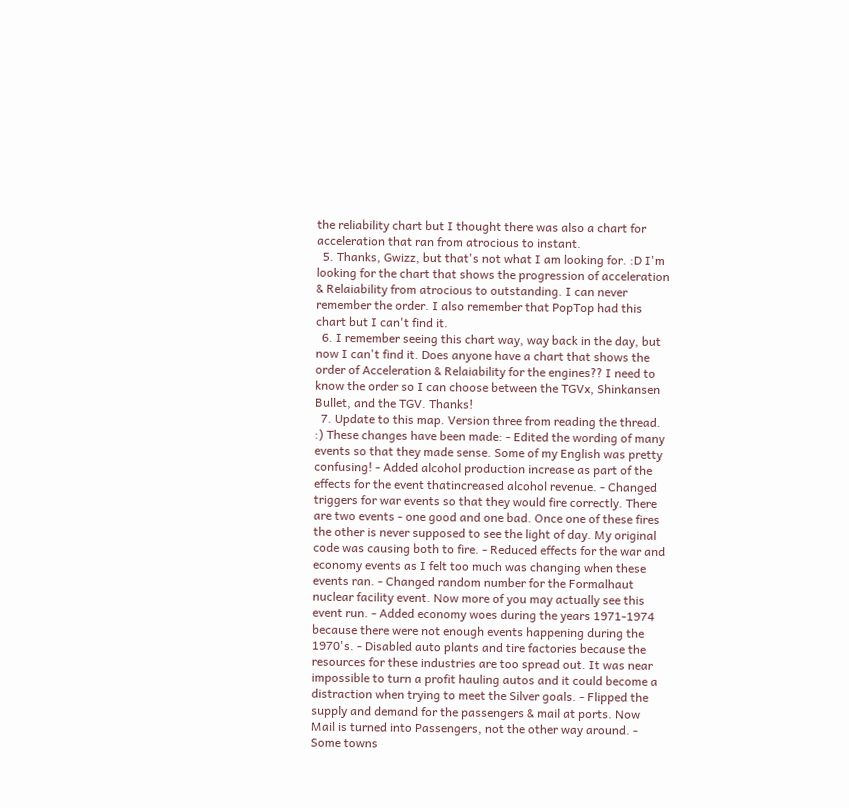the reliability chart but I thought there was also a chart for acceleration that ran from atrocious to instant.
  5. Thanks, Gwizz, but that's not what I am looking for. :D I'm looking for the chart that shows the progression of acceleration & Relaiability from atrocious to outstanding. I can never remember the order. I also remember that PopTop had this chart but I can't find it.
  6. I remember seeing this chart way, way back in the day, but now I can't find it. Does anyone have a chart that shows the order of Acceleration & Relaiability for the engines?? I need to know the order so I can choose between the TGVx, Shinkansen Bullet, and the TGV. Thanks!
  7. Update to this map. Version three from reading the thread. :) These changes have been made: - Edited the wording of many events so that they made sense. Some of my English was pretty confusing! - Added alcohol production increase as part of the effects for the event thatincreased alcohol revenue. - Changed triggers for war events so that they would fire correctly. There are two events - one good and one bad. Once one of these fires the other is never supposed to see the light of day. My original code was causing both to fire. - Reduced effects for the war and economy events as I felt too much was changing when these events ran. - Changed random number for the Formalhaut nuclear facility event. Now more of you may actually see this event run. - Added economy woes during the years 1971-1974 because there were not enough events happening during the 1970's. - Disabled auto plants and tire factories because the resources for these industries are too spread out. It was near impossible to turn a profit hauling autos and it could become a distraction when trying to meet the Silver goals. - Flipped the supply and demand for the passengers & mail at ports. Now Mail is turned into Passengers, not the other way around. - Some towns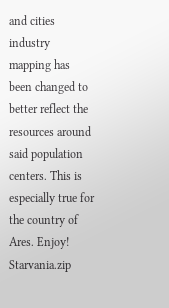and cities industry mapping has been changed to better reflect the resources around said population centers. This is especially true for the country of Ares. Enjoy! Starvania.zip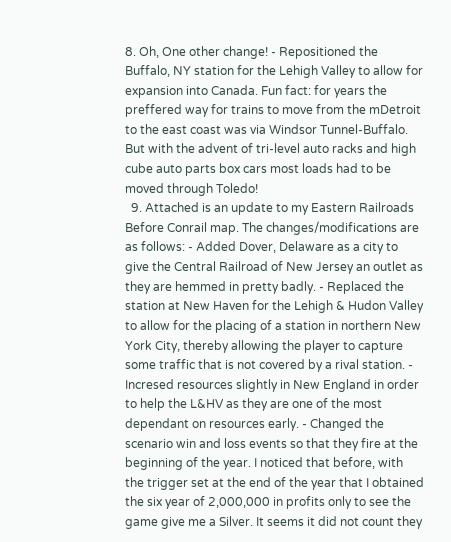8. Oh, One other change! - Repositioned the Buffalo, NY station for the Lehigh Valley to allow for expansion into Canada. Fun fact: for years the preffered way for trains to move from the mDetroit to the east coast was via Windsor Tunnel-Buffalo. But with the advent of tri-level auto racks and high cube auto parts box cars most loads had to be moved through Toledo!
  9. Attached is an update to my Eastern Railroads Before Conrail map. The changes/modifications are as follows: - Added Dover, Delaware as a city to give the Central Railroad of New Jersey an outlet as they are hemmed in pretty badly. - Replaced the station at New Haven for the Lehigh & Hudon Valley to allow for the placing of a station in northern New York City, thereby allowing the player to capture some traffic that is not covered by a rival station. - Incresed resources slightly in New England in order to help the L&HV as they are one of the most dependant on resources early. - Changed the scenario win and loss events so that they fire at the beginning of the year. I noticed that before, with the trigger set at the end of the year that I obtained the six year of 2,000,000 in profits only to see the game give me a Silver. It seems it did not count they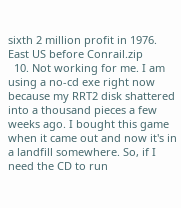sixth 2 million profit in 1976. East US before Conrail.zip
  10. Not working for me. I am using a no-cd exe right now because my RRT2 disk shattered into a thousand pieces a few weeks ago. I bought this game when it came out and now it's in a landfill somewhere. So, if I need the CD to run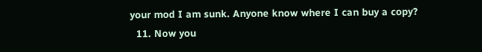your mod I am sunk. Anyone know where I can buy a copy?
  11. Now you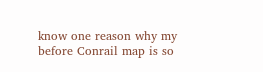know one reason why my before Conrail map is so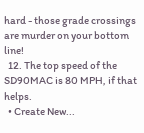hard - those grade crossings are murder on your bottom line!
  12. The top speed of the SD90MAC is 80 MPH, if that helps.
  • Create New...